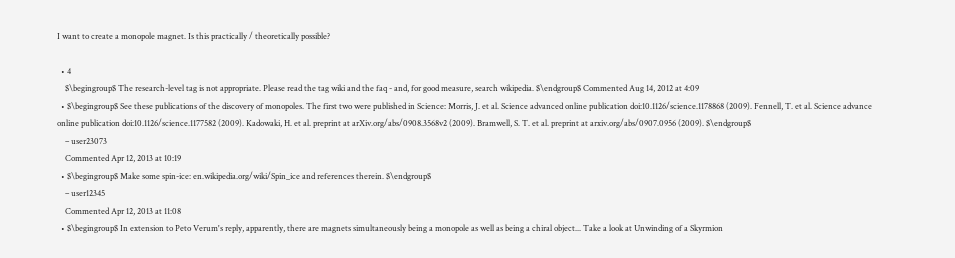I want to create a monopole magnet. Is this practically / theoretically possible?

  • 4
    $\begingroup$ The research-level tag is not appropriate. Please read the tag wiki and the faq - and, for good measure, search wikipedia. $\endgroup$ Commented Aug 14, 2012 at 4:09
  • $\begingroup$ See these publications of the discovery of monopoles. The first two were published in Science: Morris, J. et al. Science advanced online publication doi:10.1126/science.1178868 (2009). Fennell, T. et al. Science advance online publication doi:10.1126/science.1177582 (2009). Kadowaki, H. et al. preprint at arXiv.org/abs/0908.3568v2 (2009). Bramwell, S. T. et al. preprint at arxiv.org/abs/0907.0956 (2009). $\endgroup$
    – user23073
    Commented Apr 12, 2013 at 10:19
  • $\begingroup$ Make some spin-ice: en.wikipedia.org/wiki/Spin_ice and references therein. $\endgroup$
    – user12345
    Commented Apr 12, 2013 at 11:08
  • $\begingroup$ In extension to Peto Verum's reply, apparently, there are magnets simultaneously being a monopole as well as being a chiral object... Take a look at Unwinding of a Skyrmion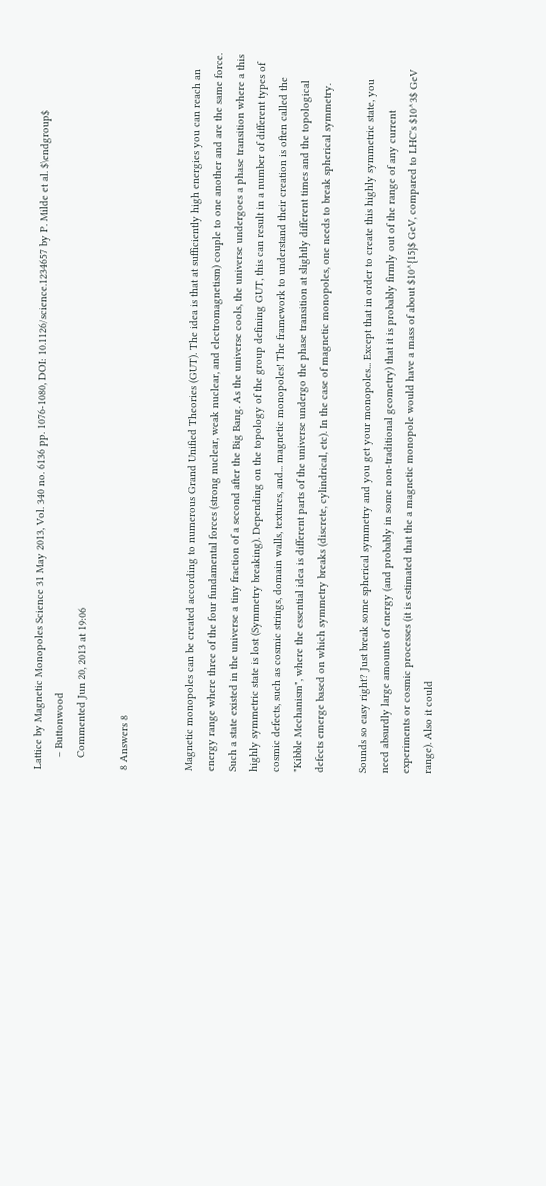Lattice by Magnetic Monopoles Science 31 May 2013, Vol. 340 no. 6136 pp. 1076-1080, DOI: 10.1126/science.1234657 by P. Milde et al. $\endgroup$
    – Buttonwood
    Commented Jun 20, 2013 at 19:06

8 Answers 8


Magnetic monopoles can be created according to numerous Grand Unified Theories (GUT). The idea is that at sufficiently high energies you can reach an energy range where three of the four fundamental forces (strong nuclear, weak nuclear, and electromagnetism) couple to one another and are the same force. Such a state existed in the universe a tiny fraction of a second after the Big Bang. As the universe cools, the universe undergoes a phase transition where a this highly symmetric state is lost (Symmetry breaking). Depending on the topology of the group defining GUT, this can result in a number of different types of cosmic defects, such as cosmic strings, domain walls, textures, and... magnetic monopoles! The framework to understand their creation is often called the "Kibble Mechanism", where the essential idea is different parts of the universe undergo the phase transition at slightly different times and the topological defects emerge based on which symmetry breaks (discrete, cylindrical, etc). In the case of magnetic monopoles, one needs to break spherical symmetry.

Sounds so easy right? Just break some spherical symmetry and you get your monopoles... Except that in order to create this highly symmetric state, you need absurdly large amounts of energy (and probably in some non-traditional geometry) that it is probably firmly out of the range of any current experiments or cosmic processes (it is estimated that the a magnetic monopole would have a mass of about $10^{15}$ GeV, compared to LHC's $10^3$ GeV range). Also it could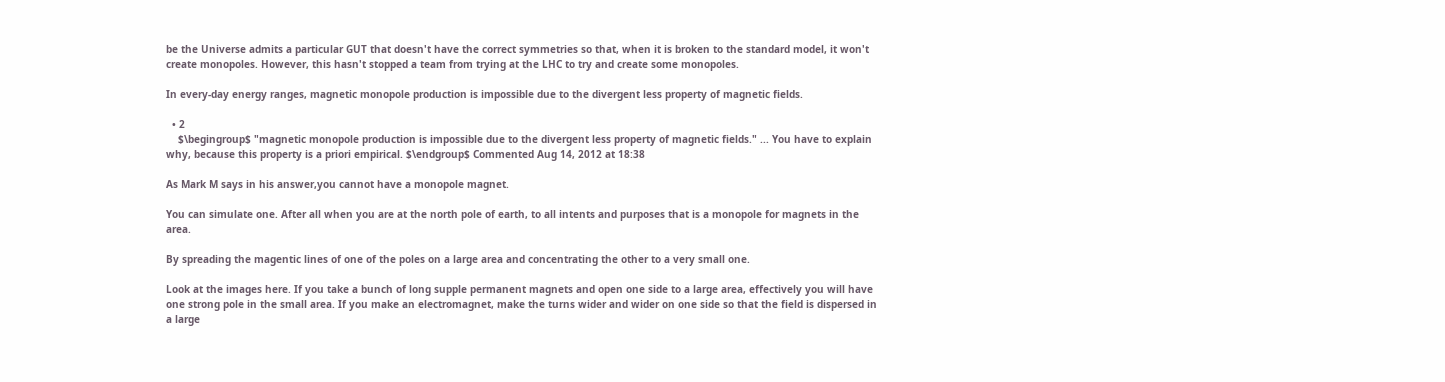be the Universe admits a particular GUT that doesn't have the correct symmetries so that, when it is broken to the standard model, it won't create monopoles. However, this hasn't stopped a team from trying at the LHC to try and create some monopoles.

In every-day energy ranges, magnetic monopole production is impossible due to the divergent less property of magnetic fields.

  • 2
    $\begingroup$ "magnetic monopole production is impossible due to the divergent less property of magnetic fields." ... You have to explain why, because this property is a priori empirical. $\endgroup$ Commented Aug 14, 2012 at 18:38

As Mark M says in his answer,you cannot have a monopole magnet.

You can simulate one. After all when you are at the north pole of earth, to all intents and purposes that is a monopole for magnets in the area.

By spreading the magentic lines of one of the poles on a large area and concentrating the other to a very small one.

Look at the images here. If you take a bunch of long supple permanent magnets and open one side to a large area, effectively you will have one strong pole in the small area. If you make an electromagnet, make the turns wider and wider on one side so that the field is dispersed in a large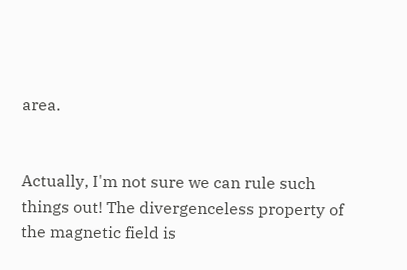area.


Actually, I'm not sure we can rule such things out! The divergenceless property of the magnetic field is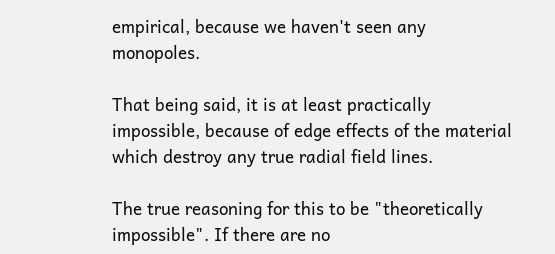empirical, because we haven't seen any monopoles.

That being said, it is at least practically impossible, because of edge effects of the material which destroy any true radial field lines.

The true reasoning for this to be "theoretically impossible". If there are no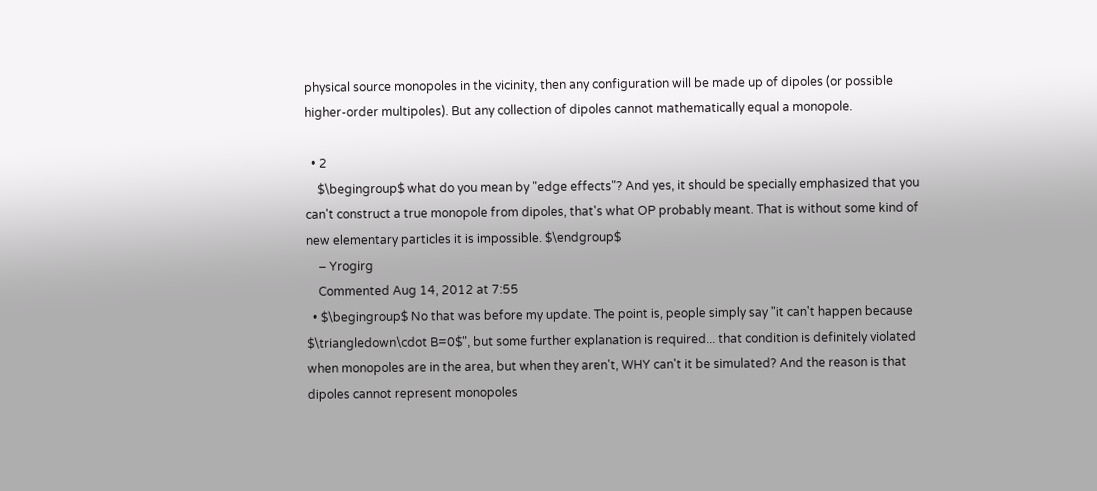physical source monopoles in the vicinity, then any configuration will be made up of dipoles (or possible higher-order multipoles). But any collection of dipoles cannot mathematically equal a monopole.

  • 2
    $\begingroup$ what do you mean by "edge effects"? And yes, it should be specially emphasized that you can't construct a true monopole from dipoles, that's what OP probably meant. That is without some kind of new elementary particles it is impossible. $\endgroup$
    – Yrogirg
    Commented Aug 14, 2012 at 7:55
  • $\begingroup$ No that was before my update. The point is, people simply say "it can't happen because $\triangledown\cdot B=0$", but some further explanation is required... that condition is definitely violated when monopoles are in the area, but when they aren't, WHY can't it be simulated? And the reason is that dipoles cannot represent monopoles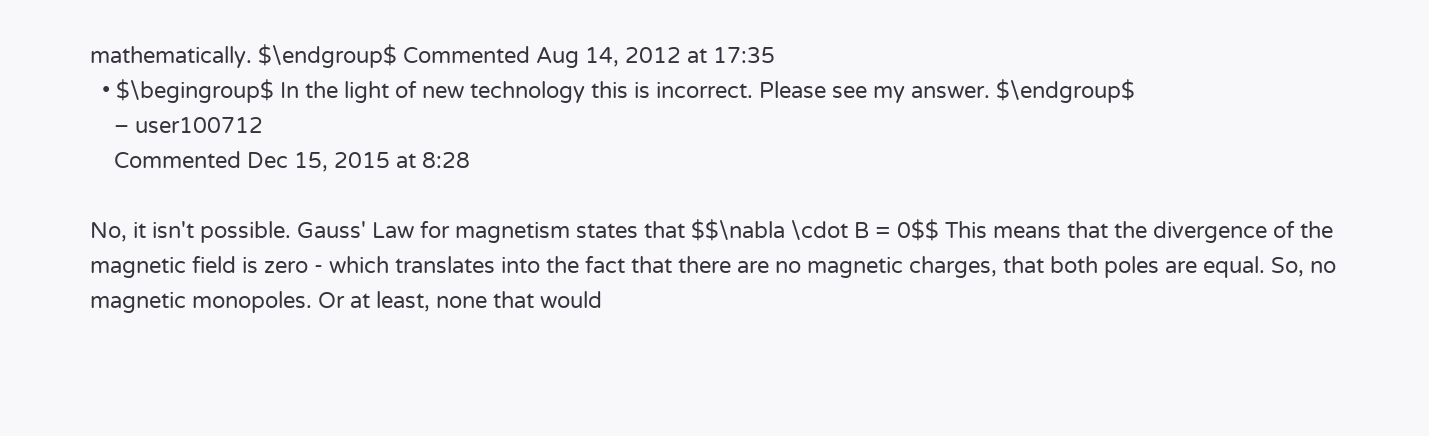mathematically. $\endgroup$ Commented Aug 14, 2012 at 17:35
  • $\begingroup$ In the light of new technology this is incorrect. Please see my answer. $\endgroup$
    – user100712
    Commented Dec 15, 2015 at 8:28

No, it isn't possible. Gauss' Law for magnetism states that $$\nabla \cdot B = 0$$ This means that the divergence of the magnetic field is zero - which translates into the fact that there are no magnetic charges, that both poles are equal. So, no magnetic monopoles. Or at least, none that would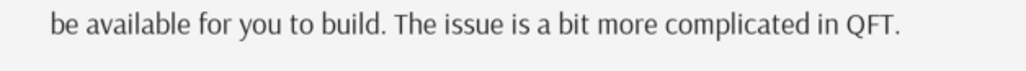be available for you to build. The issue is a bit more complicated in QFT.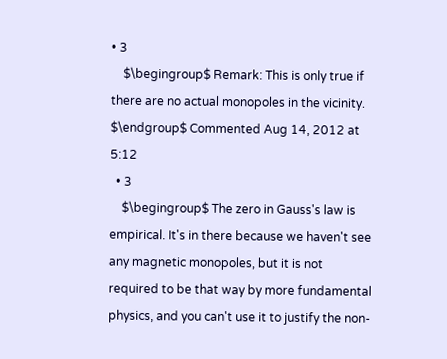• 3
    $\begingroup$ Remark: This is only true if there are no actual monopoles in the vicinity. $\endgroup$ Commented Aug 14, 2012 at 5:12
  • 3
    $\begingroup$ The zero in Gauss's law is empirical. It's in there because we haven't see any magnetic monopoles, but it is not required to be that way by more fundamental physics, and you can't use it to justify the non-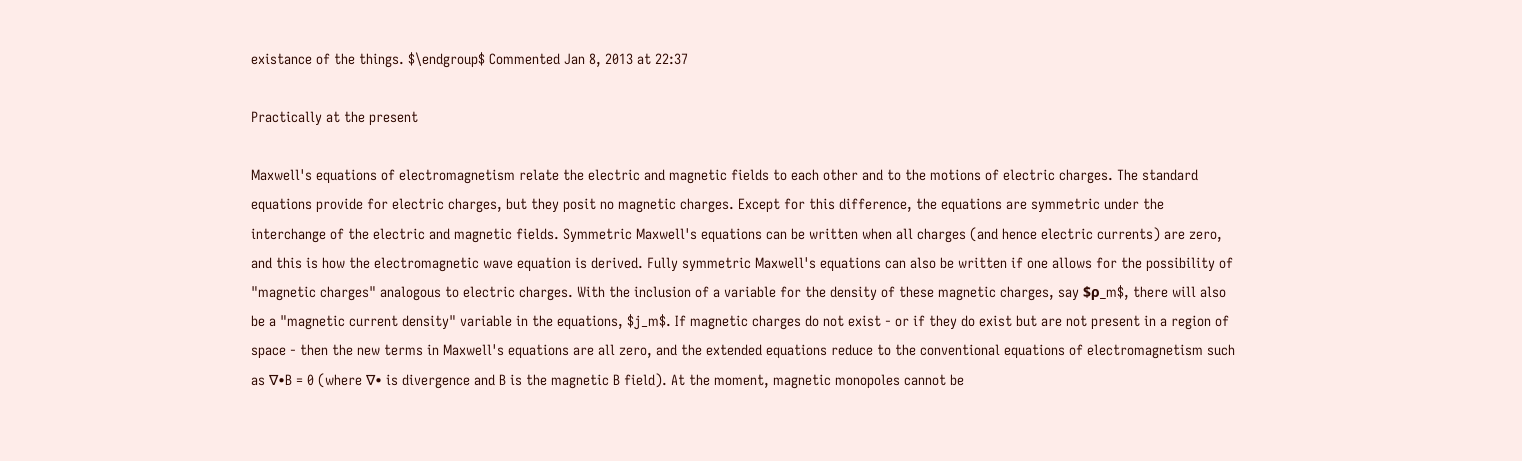existance of the things. $\endgroup$ Commented Jan 8, 2013 at 22:37

Practically at the present

Maxwell's equations of electromagnetism relate the electric and magnetic fields to each other and to the motions of electric charges. The standard equations provide for electric charges, but they posit no magnetic charges. Except for this difference, the equations are symmetric under the interchange of the electric and magnetic fields. Symmetric Maxwell's equations can be written when all charges (and hence electric currents) are zero, and this is how the electromagnetic wave equation is derived. Fully symmetric Maxwell's equations can also be written if one allows for the possibility of "magnetic charges" analogous to electric charges. With the inclusion of a variable for the density of these magnetic charges, say $ρ_m$, there will also be a "magnetic current density" variable in the equations, $j_m$. If magnetic charges do not exist - or if they do exist but are not present in a region of space - then the new terms in Maxwell's equations are all zero, and the extended equations reduce to the conventional equations of electromagnetism such as ∇•B = 0 (where ∇• is divergence and B is the magnetic B field). At the moment, magnetic monopoles cannot be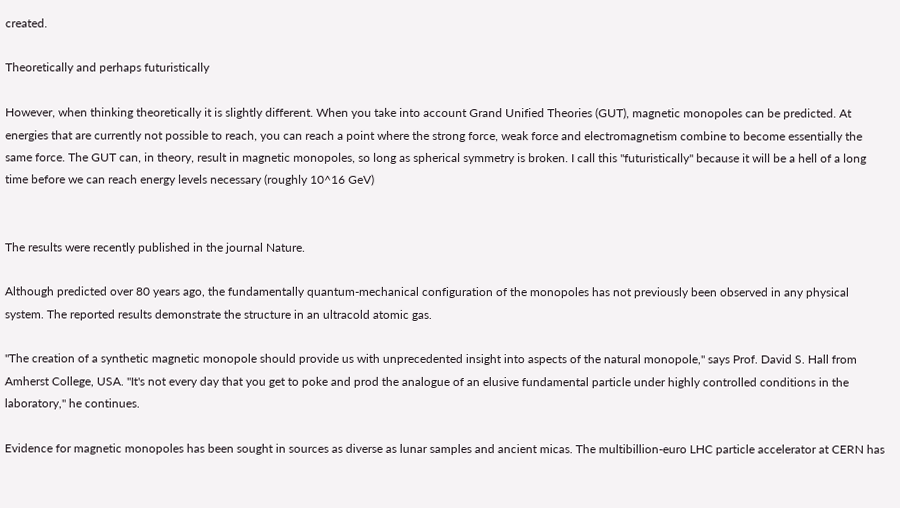created.

Theoretically and perhaps futuristically

However, when thinking theoretically it is slightly different. When you take into account Grand Unified Theories (GUT), magnetic monopoles can be predicted. At energies that are currently not possible to reach, you can reach a point where the strong force, weak force and electromagnetism combine to become essentially the same force. The GUT can, in theory, result in magnetic monopoles, so long as spherical symmetry is broken. I call this "futuristically" because it will be a hell of a long time before we can reach energy levels necessary (roughly 10^16 GeV)


The results were recently published in the journal Nature.

Although predicted over 80 years ago, the fundamentally quantum-mechanical configuration of the monopoles has not previously been observed in any physical system. The reported results demonstrate the structure in an ultracold atomic gas.

"The creation of a synthetic magnetic monopole should provide us with unprecedented insight into aspects of the natural monopole," says Prof. David S. Hall from Amherst College, USA. "It's not every day that you get to poke and prod the analogue of an elusive fundamental particle under highly controlled conditions in the laboratory," he continues.

Evidence for magnetic monopoles has been sought in sources as diverse as lunar samples and ancient micas. The multibillion-euro LHC particle accelerator at CERN has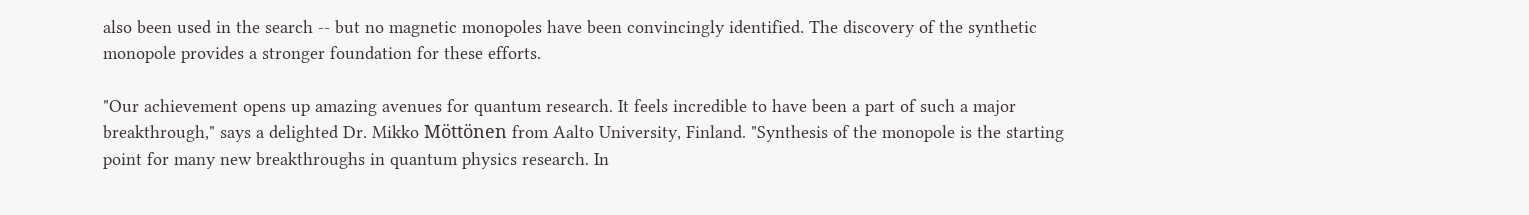also been used in the search -- but no magnetic monopoles have been convincingly identified. The discovery of the synthetic monopole provides a stronger foundation for these efforts.

"Our achievement opens up amazing avenues for quantum research. It feels incredible to have been a part of such a major breakthrough," says a delighted Dr. Mikko Möttönen from Aalto University, Finland. "Synthesis of the monopole is the starting point for many new breakthroughs in quantum physics research. In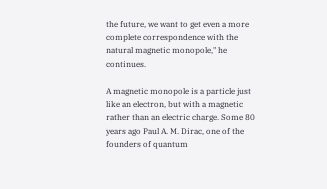the future, we want to get even a more complete correspondence with the natural magnetic monopole," he continues.

A magnetic monopole is a particle just like an electron, but with a magnetic rather than an electric charge. Some 80 years ago Paul A. M. Dirac, one of the founders of quantum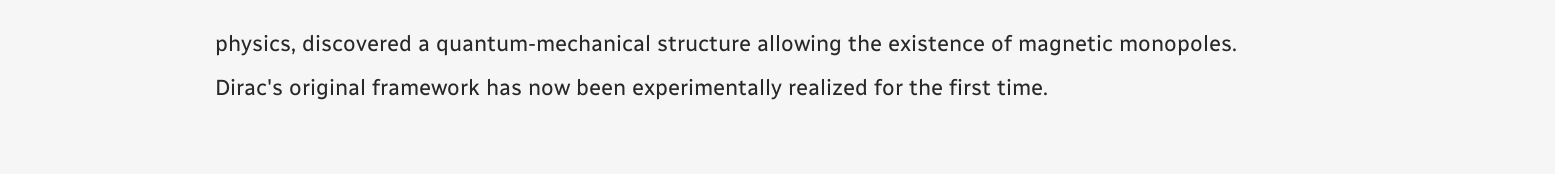physics, discovered a quantum-mechanical structure allowing the existence of magnetic monopoles. Dirac's original framework has now been experimentally realized for the first time.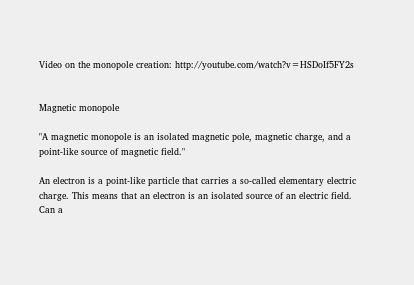Video on the monopole creation: http://youtube.com/watch?v=HSDoIf5FY2s


Magnetic monopole

"A magnetic monopole is an isolated magnetic pole, magnetic charge, and a point-like source of magnetic field."

An electron is a point-like particle that carries a so-called elementary electric charge. This means that an electron is an isolated source of an electric field. Can a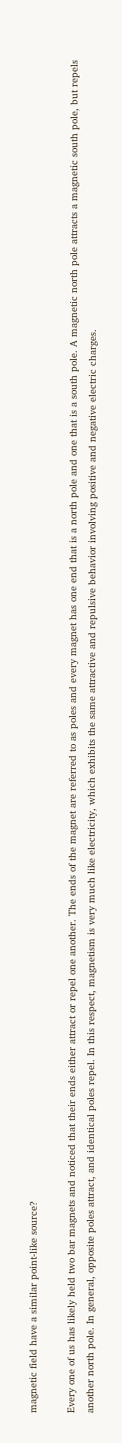magnetic field have a similar point-like source?

Every one of us has likely held two bar magnets and noticed that their ends either attract or repel one another. The ends of the magnet are referred to as poles and every magnet has one end that is a north pole and one that is a south pole. A magnetic north pole attracts a magnetic south pole, but repels another north pole. In general, opposite poles attract, and identical poles repel. In this respect, magnetism is very much like electricity, which exhibits the same attractive and repulsive behavior involving positive and negative electric charges.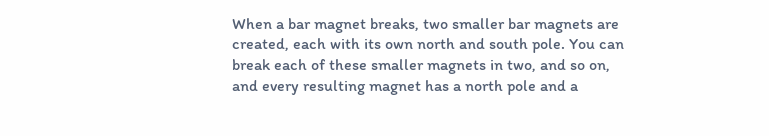When a bar magnet breaks, two smaller bar magnets are created, each with its own north and south pole. You can break each of these smaller magnets in two, and so on, and every resulting magnet has a north pole and a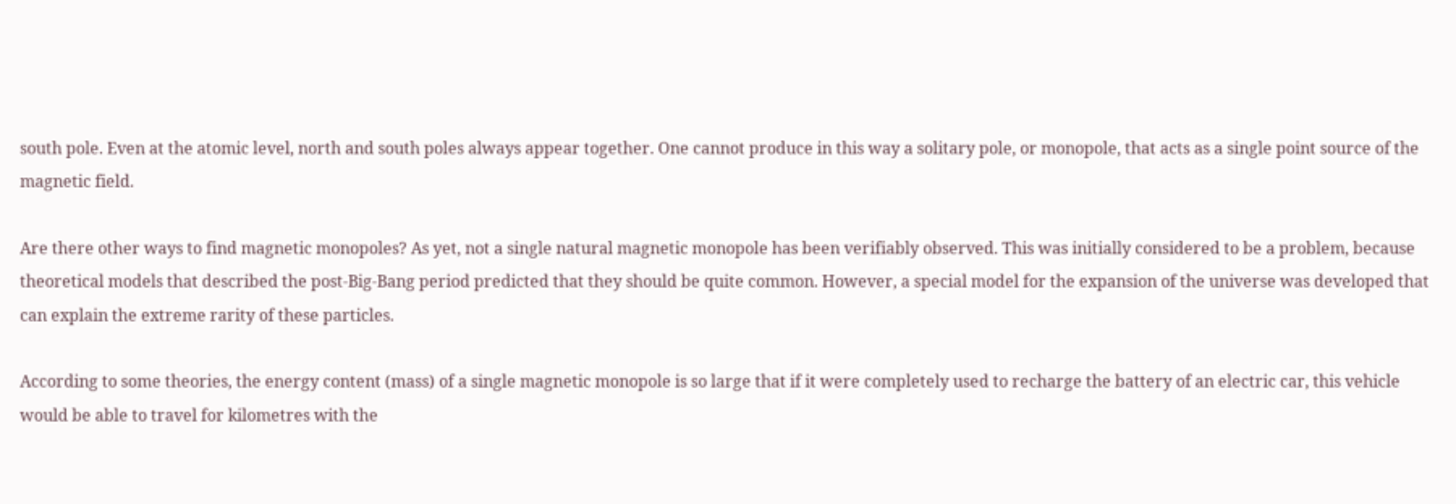south pole. Even at the atomic level, north and south poles always appear together. One cannot produce in this way a solitary pole, or monopole, that acts as a single point source of the magnetic field.

Are there other ways to find magnetic monopoles? As yet, not a single natural magnetic monopole has been verifiably observed. This was initially considered to be a problem, because theoretical models that described the post-Big-Bang period predicted that they should be quite common. However, a special model for the expansion of the universe was developed that can explain the extreme rarity of these particles.

According to some theories, the energy content (mass) of a single magnetic monopole is so large that if it were completely used to recharge the battery of an electric car, this vehicle would be able to travel for kilometres with the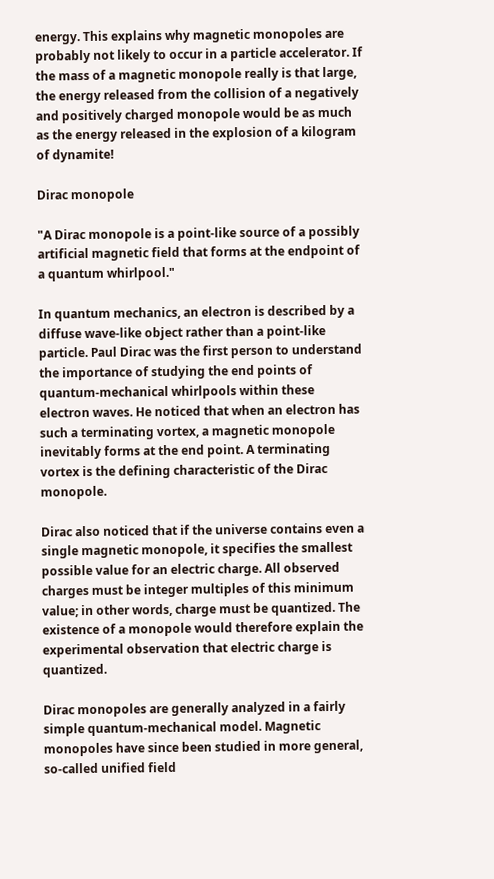energy. This explains why magnetic monopoles are probably not likely to occur in a particle accelerator. If the mass of a magnetic monopole really is that large, the energy released from the collision of a negatively and positively charged monopole would be as much as the energy released in the explosion of a kilogram of dynamite!

Dirac monopole

"A Dirac monopole is a point-like source of a possibly artificial magnetic field that forms at the endpoint of a quantum whirlpool."

In quantum mechanics, an electron is described by a diffuse wave-like object rather than a point-like particle. Paul Dirac was the first person to understand the importance of studying the end points of quantum-mechanical whirlpools within these electron waves. He noticed that when an electron has such a terminating vortex, a magnetic monopole inevitably forms at the end point. A terminating vortex is the defining characteristic of the Dirac monopole.

Dirac also noticed that if the universe contains even a single magnetic monopole, it specifies the smallest possible value for an electric charge. All observed charges must be integer multiples of this minimum value; in other words, charge must be quantized. The existence of a monopole would therefore explain the experimental observation that electric charge is quantized.

Dirac monopoles are generally analyzed in a fairly simple quantum-mechanical model. Magnetic monopoles have since been studied in more general, so-called unified field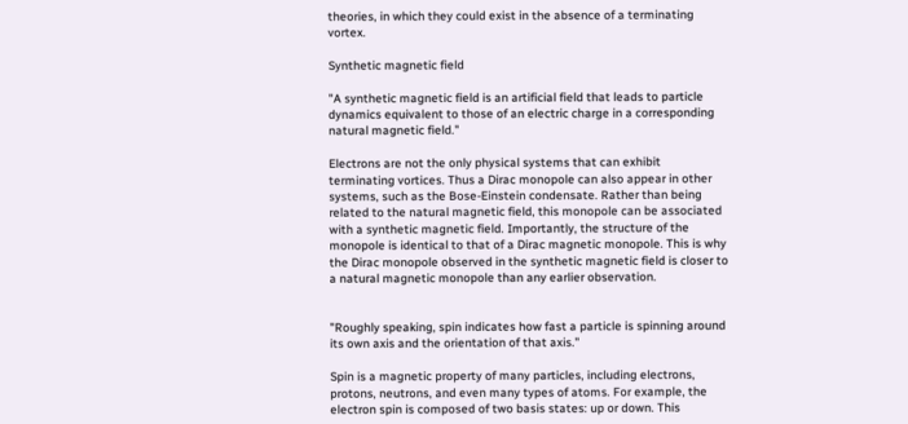theories, in which they could exist in the absence of a terminating vortex.

Synthetic magnetic field

"A synthetic magnetic field is an artificial field that leads to particle dynamics equivalent to those of an electric charge in a corresponding natural magnetic field."

Electrons are not the only physical systems that can exhibit terminating vortices. Thus a Dirac monopole can also appear in other systems, such as the Bose-Einstein condensate. Rather than being related to the natural magnetic field, this monopole can be associated with a synthetic magnetic field. Importantly, the structure of the monopole is identical to that of a Dirac magnetic monopole. This is why the Dirac monopole observed in the synthetic magnetic field is closer to a natural magnetic monopole than any earlier observation.


"Roughly speaking, spin indicates how fast a particle is spinning around its own axis and the orientation of that axis."

Spin is a magnetic property of many particles, including electrons, protons, neutrons, and even many types of atoms. For example, the electron spin is composed of two basis states: up or down. This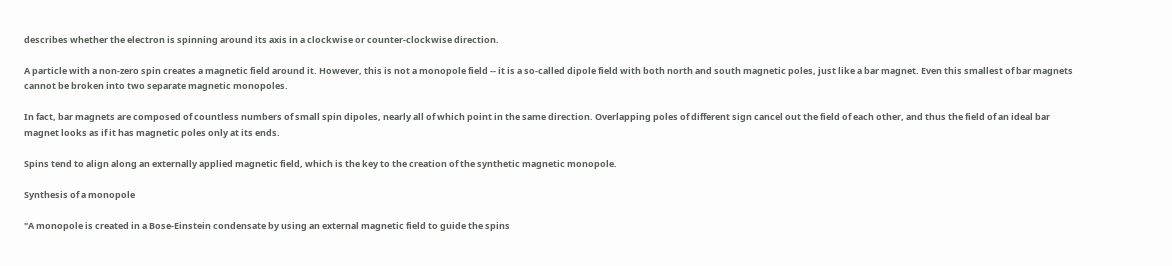describes whether the electron is spinning around its axis in a clockwise or counter-clockwise direction.

A particle with a non-zero spin creates a magnetic field around it. However, this is not a monopole field -- it is a so-called dipole field with both north and south magnetic poles, just like a bar magnet. Even this smallest of bar magnets cannot be broken into two separate magnetic monopoles.

In fact, bar magnets are composed of countless numbers of small spin dipoles, nearly all of which point in the same direction. Overlapping poles of different sign cancel out the field of each other, and thus the field of an ideal bar magnet looks as if it has magnetic poles only at its ends.

Spins tend to align along an externally applied magnetic field, which is the key to the creation of the synthetic magnetic monopole.

Synthesis of a monopole

"A monopole is created in a Bose-Einstein condensate by using an external magnetic field to guide the spins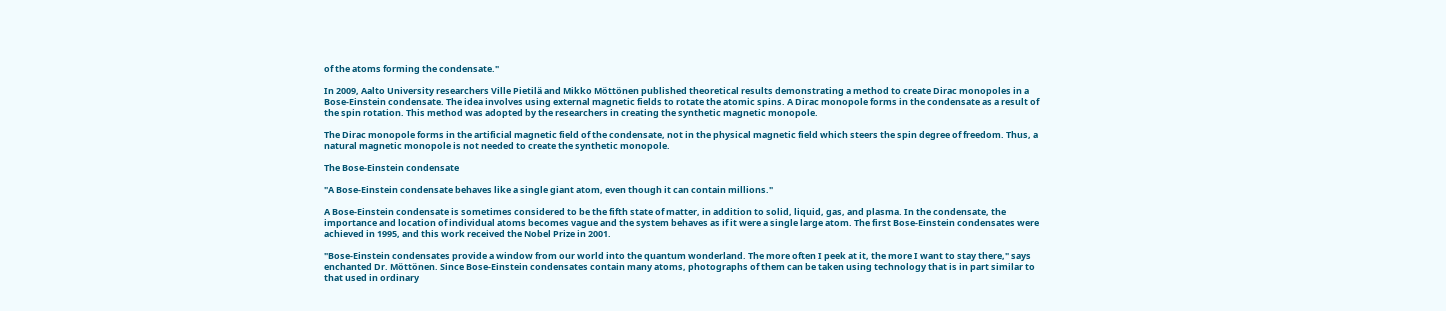of the atoms forming the condensate."

In 2009, Aalto University researchers Ville Pietilä and Mikko Möttönen published theoretical results demonstrating a method to create Dirac monopoles in a Bose-Einstein condensate. The idea involves using external magnetic fields to rotate the atomic spins. A Dirac monopole forms in the condensate as a result of the spin rotation. This method was adopted by the researchers in creating the synthetic magnetic monopole.

The Dirac monopole forms in the artificial magnetic field of the condensate, not in the physical magnetic field which steers the spin degree of freedom. Thus, a natural magnetic monopole is not needed to create the synthetic monopole.

The Bose-Einstein condensate

"A Bose-Einstein condensate behaves like a single giant atom, even though it can contain millions."

A Bose-Einstein condensate is sometimes considered to be the fifth state of matter, in addition to solid, liquid, gas, and plasma. In the condensate, the importance and location of individual atoms becomes vague and the system behaves as if it were a single large atom. The first Bose-Einstein condensates were achieved in 1995, and this work received the Nobel Prize in 2001.

"Bose-Einstein condensates provide a window from our world into the quantum wonderland. The more often I peek at it, the more I want to stay there," says enchanted Dr. Möttönen. Since Bose-Einstein condensates contain many atoms, photographs of them can be taken using technology that is in part similar to that used in ordinary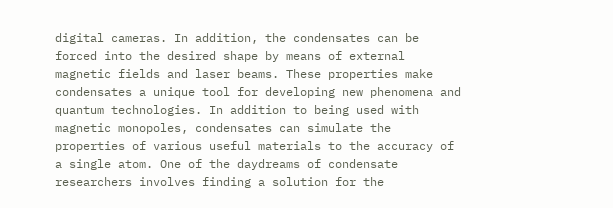digital cameras. In addition, the condensates can be forced into the desired shape by means of external magnetic fields and laser beams. These properties make condensates a unique tool for developing new phenomena and quantum technologies. In addition to being used with magnetic monopoles, condensates can simulate the properties of various useful materials to the accuracy of a single atom. One of the daydreams of condensate researchers involves finding a solution for the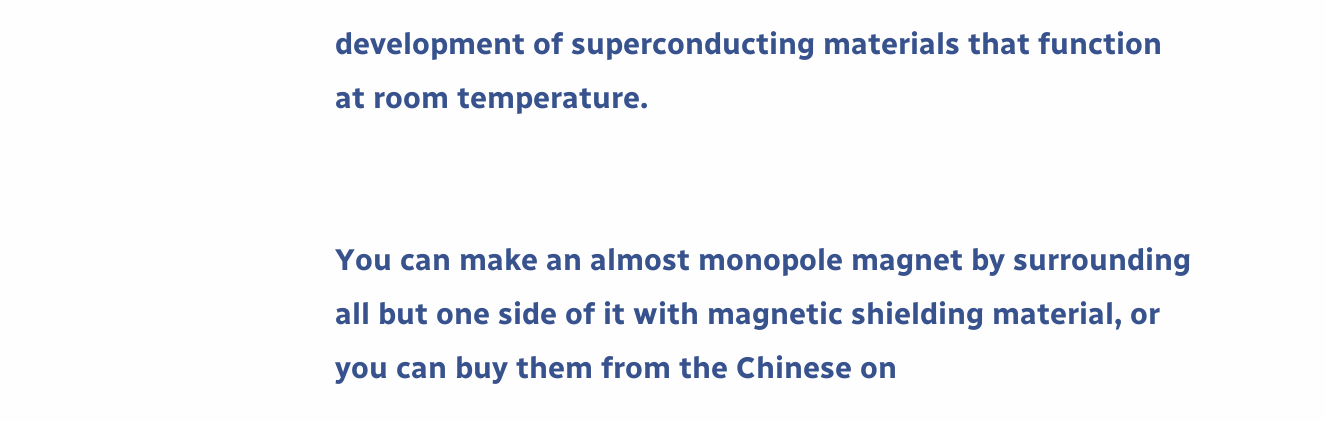development of superconducting materials that function at room temperature.


You can make an almost monopole magnet by surrounding all but one side of it with magnetic shielding material, or you can buy them from the Chinese on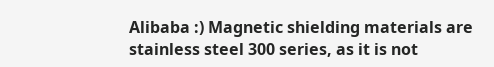Alibaba :) Magnetic shielding materials are stainless steel 300 series, as it is not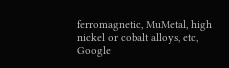ferromagnetic, MuMetal, high nickel or cobalt alloys, etc, Google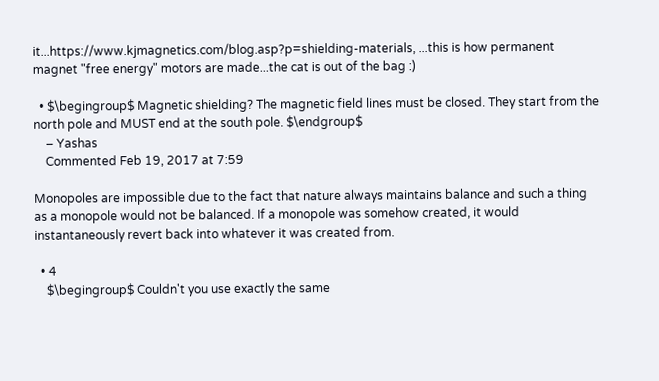it...https://www.kjmagnetics.com/blog.asp?p=shielding-materials, ...this is how permanent magnet "free energy" motors are made...the cat is out of the bag :)

  • $\begingroup$ Magnetic shielding? The magnetic field lines must be closed. They start from the north pole and MUST end at the south pole. $\endgroup$
    – Yashas
    Commented Feb 19, 2017 at 7:59

Monopoles are impossible due to the fact that nature always maintains balance and such a thing as a monopole would not be balanced. If a monopole was somehow created, it would instantaneously revert back into whatever it was created from.

  • 4
    $\begingroup$ Couldn't you use exactly the same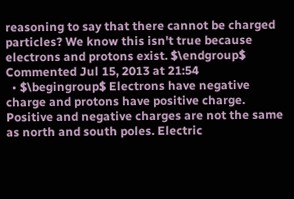reasoning to say that there cannot be charged particles? We know this isn't true because electrons and protons exist. $\endgroup$ Commented Jul 15, 2013 at 21:54
  • $\begingroup$ Electrons have negative charge and protons have positive charge. Positive and negative charges are not the same as north and south poles. Electric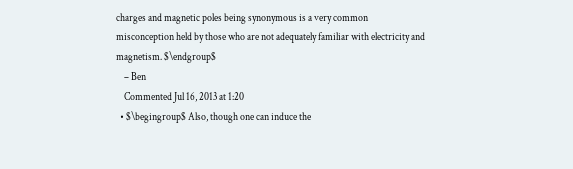charges and magnetic poles being synonymous is a very common misconception held by those who are not adequately familiar with electricity and magnetism. $\endgroup$
    – Ben
    Commented Jul 16, 2013 at 1:20
  • $\begingroup$ Also, though one can induce the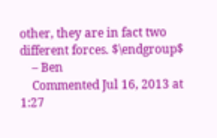other, they are in fact two different forces. $\endgroup$
    – Ben
    Commented Jul 16, 2013 at 1:27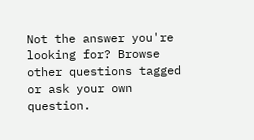Not the answer you're looking for? Browse other questions tagged or ask your own question.